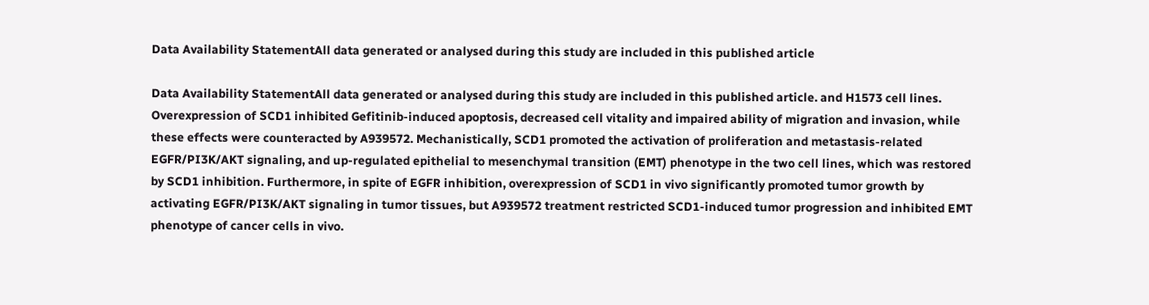Data Availability StatementAll data generated or analysed during this study are included in this published article

Data Availability StatementAll data generated or analysed during this study are included in this published article. and H1573 cell lines. Overexpression of SCD1 inhibited Gefitinib-induced apoptosis, decreased cell vitality and impaired ability of migration and invasion, while these effects were counteracted by A939572. Mechanistically, SCD1 promoted the activation of proliferation and metastasis-related EGFR/PI3K/AKT signaling, and up-regulated epithelial to mesenchymal transition (EMT) phenotype in the two cell lines, which was restored by SCD1 inhibition. Furthermore, in spite of EGFR inhibition, overexpression of SCD1 in vivo significantly promoted tumor growth by activating EGFR/PI3K/AKT signaling in tumor tissues, but A939572 treatment restricted SCD1-induced tumor progression and inhibited EMT phenotype of cancer cells in vivo.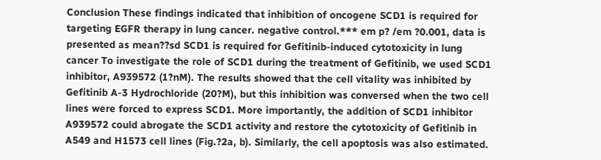Conclusion These findings indicated that inhibition of oncogene SCD1 is required for targeting EGFR therapy in lung cancer. negative control.*** em p? /em ?0.001, data is presented as mean??sd SCD1 is required for Gefitinib-induced cytotoxicity in lung cancer To investigate the role of SCD1 during the treatment of Gefitinib, we used SCD1 inhibitor, A939572 (1?nM). The results showed that the cell vitality was inhibited by Gefitinib A-3 Hydrochloride (20?M), but this inhibition was conversed when the two cell lines were forced to express SCD1. More importantly, the addition of SCD1 inhibitor A939572 could abrogate the SCD1 activity and restore the cytotoxicity of Gefitinib in A549 and H1573 cell lines (Fig.?2a, b). Similarly, the cell apoptosis was also estimated.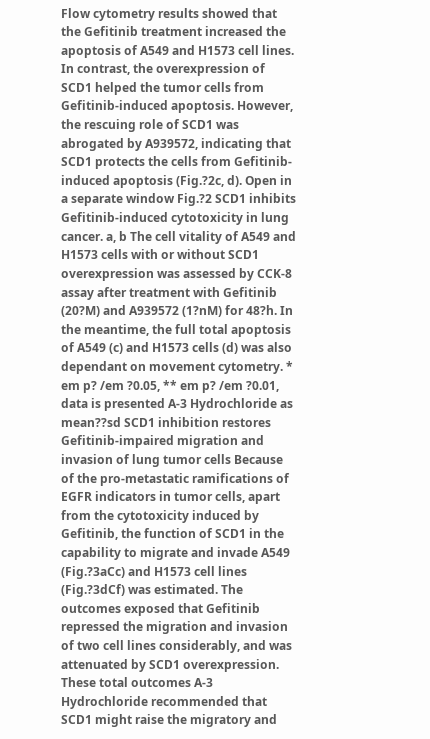Flow cytometry results showed that the Gefitinib treatment increased the apoptosis of A549 and H1573 cell lines. In contrast, the overexpression of SCD1 helped the tumor cells from Gefitinib-induced apoptosis. However, the rescuing role of SCD1 was abrogated by A939572, indicating that SCD1 protects the cells from Gefitinib-induced apoptosis (Fig.?2c, d). Open in a separate window Fig.?2 SCD1 inhibits Gefitinib-induced cytotoxicity in lung cancer. a, b The cell vitality of A549 and H1573 cells with or without SCD1 overexpression was assessed by CCK-8 assay after treatment with Gefitinib (20?M) and A939572 (1?nM) for 48?h. In the meantime, the full total apoptosis of A549 (c) and H1573 cells (d) was also dependant on movement cytometry. * em p? /em ?0.05, ** em p? /em ?0.01, data is presented A-3 Hydrochloride as mean??sd SCD1 inhibition restores Gefitinib-impaired migration and invasion of lung tumor cells Because of the pro-metastatic ramifications of EGFR indicators in tumor cells, apart from the cytotoxicity induced by Gefitinib, the function of SCD1 in the capability to migrate and invade A549 (Fig.?3aCc) and H1573 cell lines (Fig.?3dCf) was estimated. The outcomes exposed that Gefitinib repressed the migration and invasion of two cell lines considerably, and was attenuated by SCD1 overexpression. These total outcomes A-3 Hydrochloride recommended that SCD1 might raise the migratory and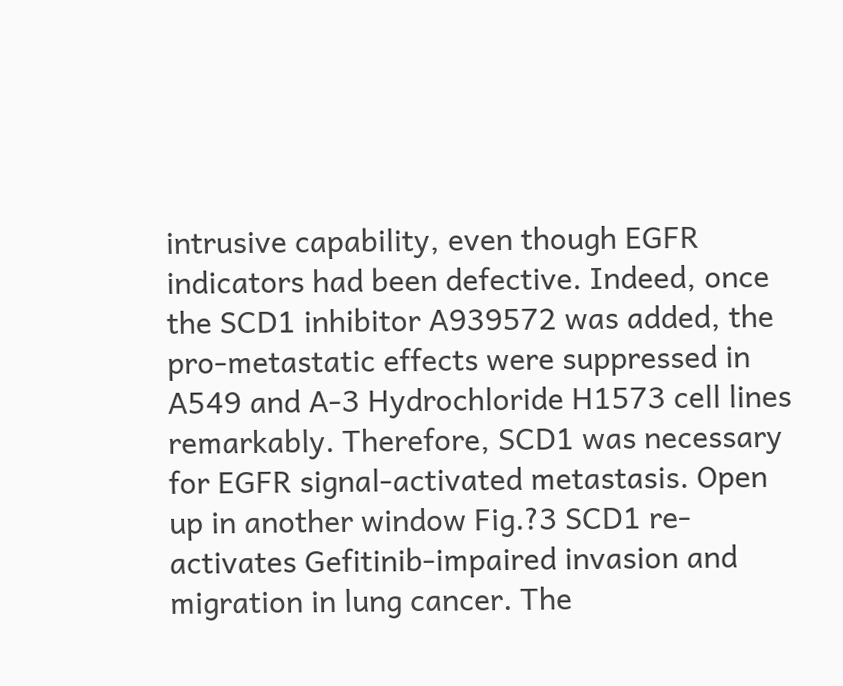intrusive capability, even though EGFR indicators had been defective. Indeed, once the SCD1 inhibitor A939572 was added, the pro-metastatic effects were suppressed in A549 and A-3 Hydrochloride H1573 cell lines remarkably. Therefore, SCD1 was necessary for EGFR signal-activated metastasis. Open up in another window Fig.?3 SCD1 re-activates Gefitinib-impaired invasion and migration in lung cancer. The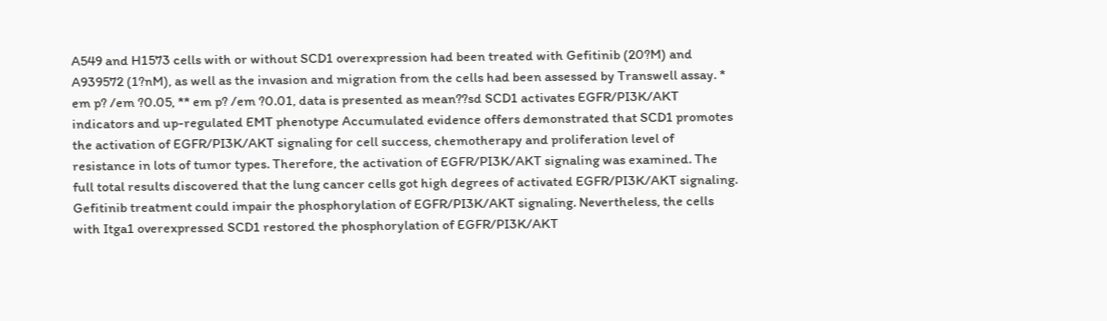A549 and H1573 cells with or without SCD1 overexpression had been treated with Gefitinib (20?M) and A939572 (1?nM), as well as the invasion and migration from the cells had been assessed by Transwell assay. * em p? /em ?0.05, ** em p? /em ?0.01, data is presented as mean??sd SCD1 activates EGFR/PI3K/AKT indicators and up-regulated EMT phenotype Accumulated evidence offers demonstrated that SCD1 promotes the activation of EGFR/PI3K/AKT signaling for cell success, chemotherapy and proliferation level of resistance in lots of tumor types. Therefore, the activation of EGFR/PI3K/AKT signaling was examined. The full total results discovered that the lung cancer cells got high degrees of activated EGFR/PI3K/AKT signaling. Gefitinib treatment could impair the phosphorylation of EGFR/PI3K/AKT signaling. Nevertheless, the cells with Itga1 overexpressed SCD1 restored the phosphorylation of EGFR/PI3K/AKT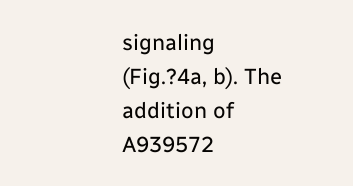signaling (Fig.?4a, b). The addition of A939572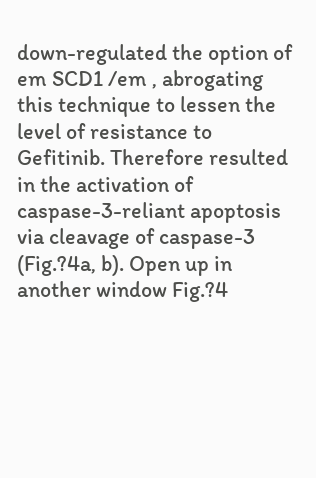down-regulated the option of em SCD1 /em , abrogating this technique to lessen the level of resistance to Gefitinib. Therefore resulted in the activation of caspase-3-reliant apoptosis via cleavage of caspase-3 (Fig.?4a, b). Open up in another window Fig.?4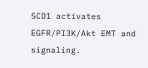SCD1 activates EGFR/PI3K/Akt EMT and signaling.